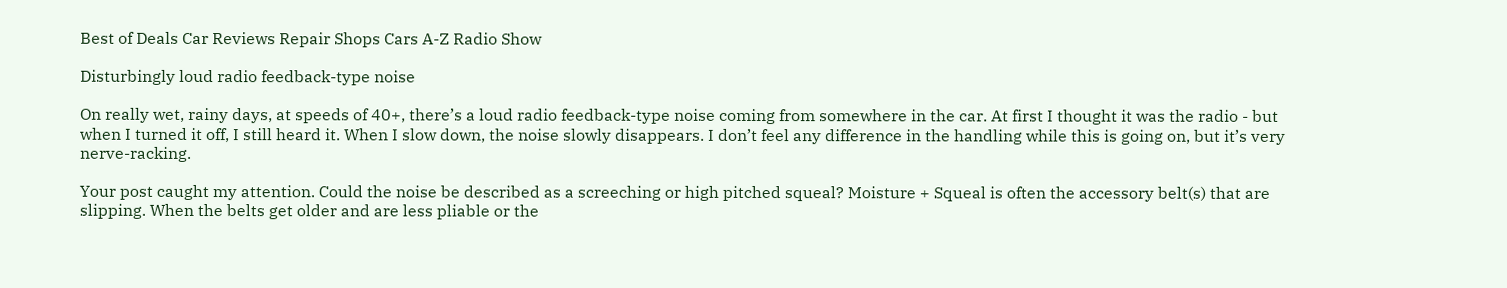Best of Deals Car Reviews Repair Shops Cars A-Z Radio Show

Disturbingly loud radio feedback-type noise

On really wet, rainy days, at speeds of 40+, there’s a loud radio feedback-type noise coming from somewhere in the car. At first I thought it was the radio - but when I turned it off, I still heard it. When I slow down, the noise slowly disappears. I don’t feel any difference in the handling while this is going on, but it’s very nerve-racking.

Your post caught my attention. Could the noise be described as a screeching or high pitched squeal? Moisture + Squeal is often the accessory belt(s) that are slipping. When the belts get older and are less pliable or the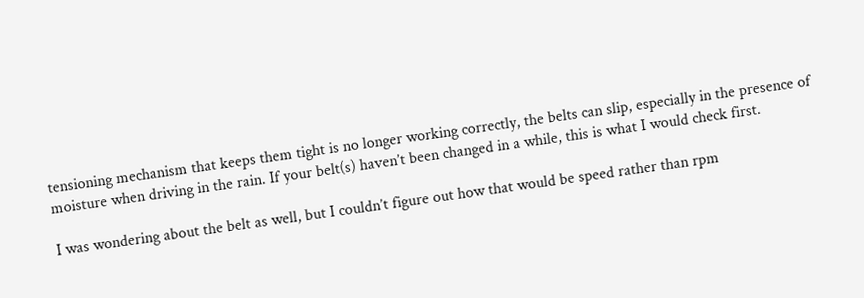tensioning mechanism that keeps them tight is no longer working correctly, the belts can slip, especially in the presence of moisture when driving in the rain. If your belt(s) haven’t been changed in a while, this is what I would check first.

I was wondering about the belt as well, but I couldn’t figure out how that would be speed rather than rpm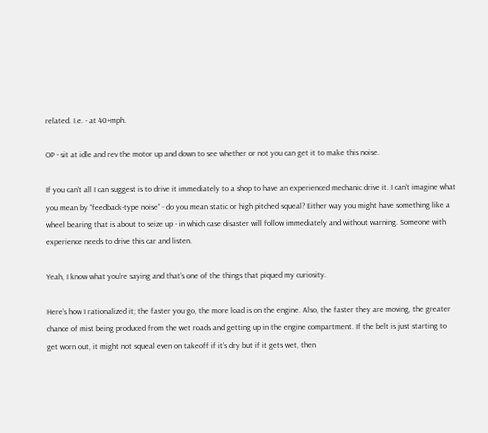related. I.e. - at 40+mph.

OP - sit at idle and rev the motor up and down to see whether or not you can get it to make this noise.

If you can’t all I can suggest is to drive it immediately to a shop to have an experienced mechanic drive it. I can’t imagine what you mean by “feedback-type noise” - do you mean static or high pitched squeal? Either way you might have something like a wheel bearing that is about to seize up - in which case disaster will follow immediately and without warning. Someone with experience needs to drive this car and listen.

Yeah, I know what you’re saying and that’s one of the things that piqued my curiosity.

Here’s how I rationalized it; the faster you go, the more load is on the engine. Also, the faster they are moving, the greater chance of mist being produced from the wet roads and getting up in the engine compartment. If the belt is just starting to get worn out, it might not squeal even on takeoff if it’s dry but if it gets wet, then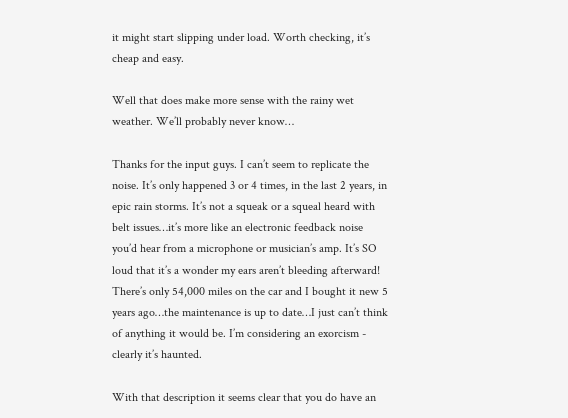it might start slipping under load. Worth checking, it’s cheap and easy.

Well that does make more sense with the rainy wet weather. We’ll probably never know…

Thanks for the input guys. I can’t seem to replicate the noise. It’s only happened 3 or 4 times, in the last 2 years, in epic rain storms. It’s not a squeak or a squeal heard with belt issues…it’s more like an electronic feedback noise you’d hear from a microphone or musician’s amp. It’s SO loud that it’s a wonder my ears aren’t bleeding afterward! There’s only 54,000 miles on the car and I bought it new 5 years ago…the maintenance is up to date…I just can’t think of anything it would be. I’m considering an exorcism - clearly it’s haunted.

With that description it seems clear that you do have an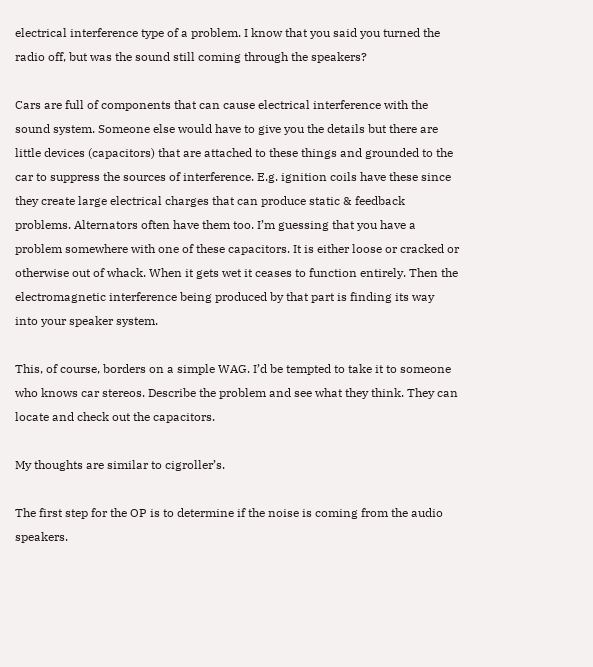electrical interference type of a problem. I know that you said you turned the radio off, but was the sound still coming through the speakers?

Cars are full of components that can cause electrical interference with the sound system. Someone else would have to give you the details but there are little devices (capacitors) that are attached to these things and grounded to the car to suppress the sources of interference. E.g. ignition coils have these since they create large electrical charges that can produce static & feedback problems. Alternators often have them too. I’m guessing that you have a problem somewhere with one of these capacitors. It is either loose or cracked or otherwise out of whack. When it gets wet it ceases to function entirely. Then the electromagnetic interference being produced by that part is finding its way into your speaker system.

This, of course, borders on a simple WAG. I’d be tempted to take it to someone who knows car stereos. Describe the problem and see what they think. They can locate and check out the capacitors.

My thoughts are similar to cigroller’s.

The first step for the OP is to determine if the noise is coming from the audio speakers.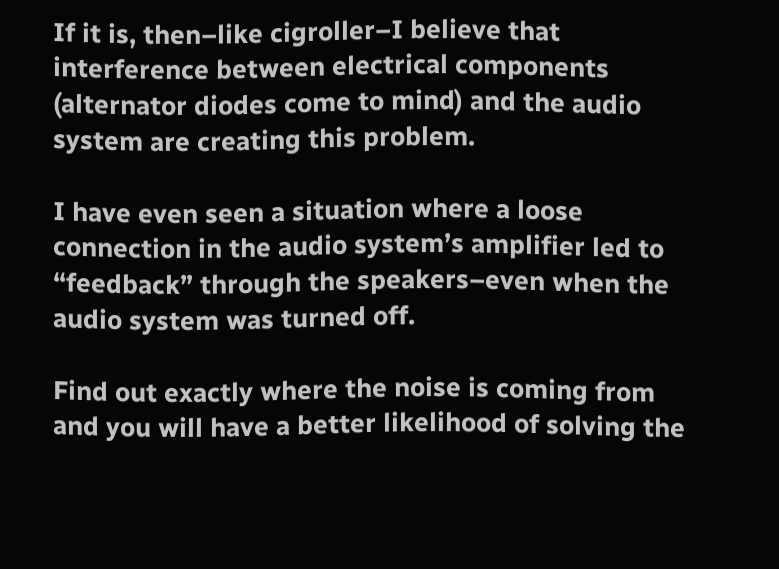If it is, then–like cigroller–I believe that interference between electrical components (alternator diodes come to mind) and the audio system are creating this problem.

I have even seen a situation where a loose connection in the audio system’s amplifier led to “feedback” through the speakers–even when the audio system was turned off.

Find out exactly where the noise is coming from and you will have a better likelihood of solving the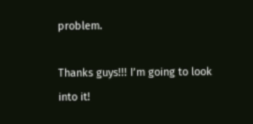problem.

Thanks guys!!! I’m going to look into it!